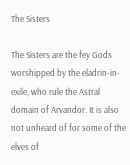The Sisters

The Sisters are the fey Gods worshipped by the eladrin-in-exile, who rule the Astral domain of Arvandor. It is also not unheard of for some of the elves of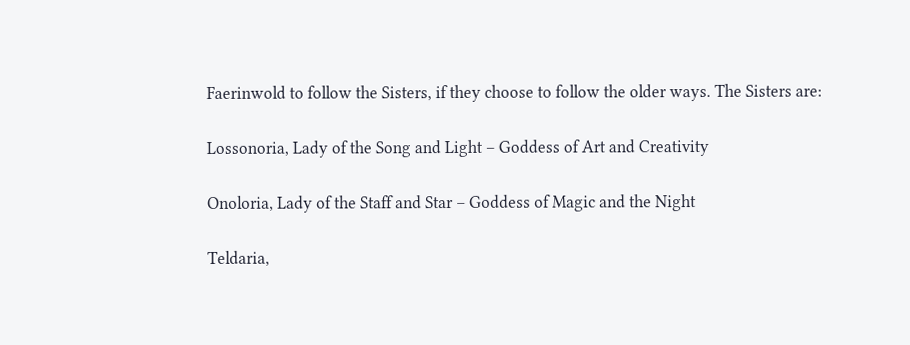Faerinwold to follow the Sisters, if they choose to follow the older ways. The Sisters are:

Lossonoria, Lady of the Song and Light – Goddess of Art and Creativity

Onoloria, Lady of the Staff and Star – Goddess of Magic and the Night

Teldaria,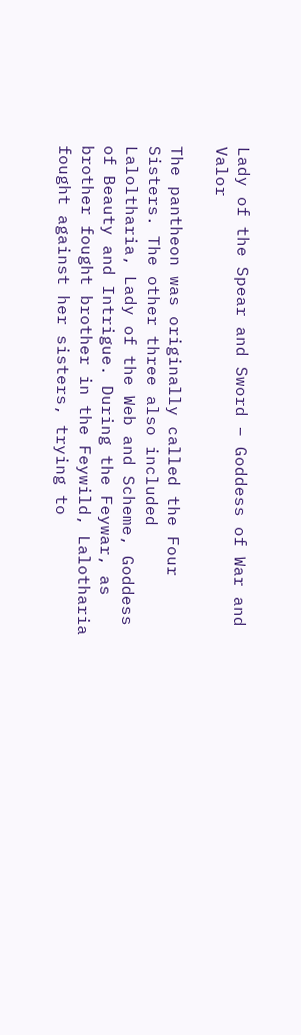Lady of the Spear and Sword – Goddess of War and Valor

The pantheon was originally called the Four Sisters. The other three also included Laloltharia, Lady of the Web and Scheme, Goddess of Beauty and Intrigue. During the Feywar, as brother fought brother in the Feywild, Lalotharia fought against her sisters, trying to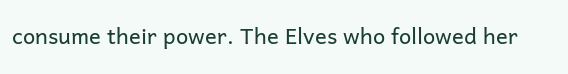consume their power. The Elves who followed her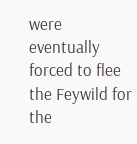were eventually forced to flee the Feywild for the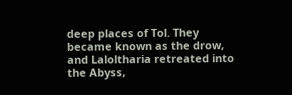deep places of Tol. They became known as the drow, and Laloltharia retreated into the Abyss,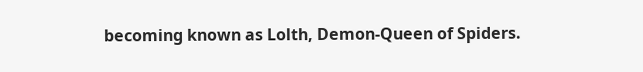becoming known as Lolth, Demon-Queen of Spiders.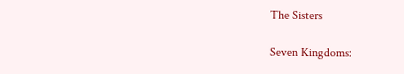The Sisters

Seven Kingdoms: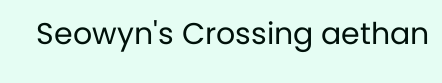Seowyn's Crossing aethan